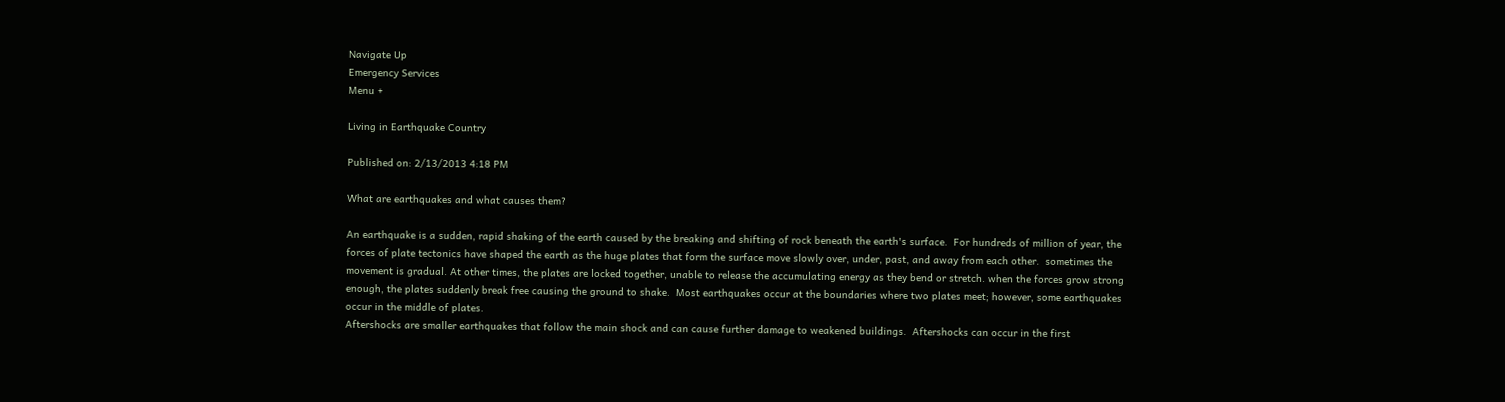Navigate Up
Emergency Services
Menu +

Living in Earthquake Country

Published on: 2/13/2013 4:18 PM

What are earthquakes and what causes them?

An earthquake is a sudden, rapid shaking of the earth caused by the breaking and shifting of rock beneath the earth's surface.  For hundreds of million of year, the forces of plate tectonics have shaped the earth as the huge plates that form the surface move slowly over, under, past, and away from each other.  sometimes the movement is gradual. At other times, the plates are locked together, unable to release the accumulating energy as they bend or stretch. when the forces grow strong enough, the plates suddenly break free causing the ground to shake.  Most earthquakes occur at the boundaries where two plates meet; however, some earthquakes occur in the middle of plates.
Aftershocks are smaller earthquakes that follow the main shock and can cause further damage to weakened buildings.  Aftershocks can occur in the first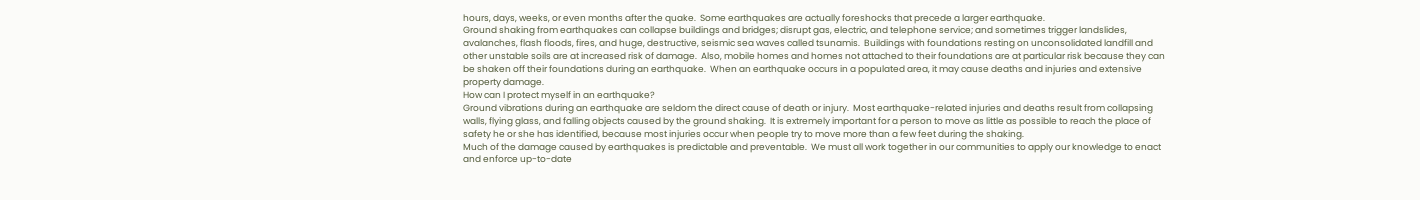hours, days, weeks, or even months after the quake.  Some earthquakes are actually foreshocks that precede a larger earthquake.
Ground shaking from earthquakes can collapse buildings and bridges; disrupt gas, electric, and telephone service; and sometimes trigger landslides, avalanches, flash floods, fires, and huge, destructive, seismic sea waves called tsunamis.  Buildings with foundations resting on unconsolidated landfill and other unstable soils are at increased risk of damage.  Also, mobile homes and homes not attached to their foundations are at particular risk because they can be shaken off their foundations during an earthquake.  When an earthquake occurs in a populated area, it may cause deaths and injuries and extensive property damage.
How can I protect myself in an earthquake?
Ground vibrations during an earthquake are seldom the direct cause of death or injury.  Most earthquake-related injuries and deaths result from collapsing walls, flying glass, and falling objects caused by the ground shaking.  It is extremely important for a person to move as little as possible to reach the place of safety he or she has identified, because most injuries occur when people try to move more than a few feet during the shaking.
Much of the damage caused by earthquakes is predictable and preventable.  We must all work together in our communities to apply our knowledge to enact and enforce up-to-date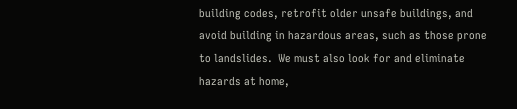building codes, retrofit older unsafe buildings, and avoid building in hazardous areas, such as those prone to landslides.  We must also look for and eliminate hazards at home,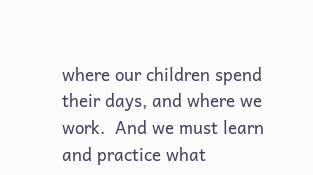where our children spend their days, and where we work.  And we must learn and practice what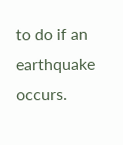to do if an earthquake occurs.